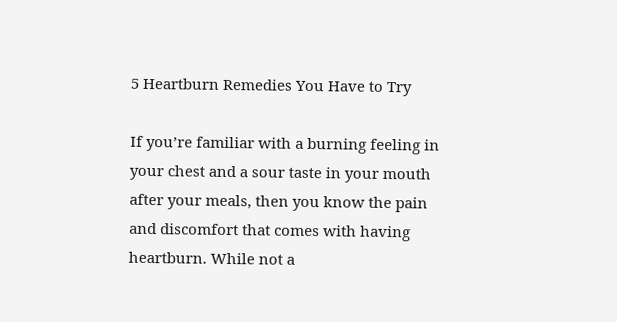5 Heartburn Remedies You Have to Try

If you’re familiar with a burning feeling in your chest and a sour taste in your mouth after your meals, then you know the pain and discomfort that comes with having heartburn. While not a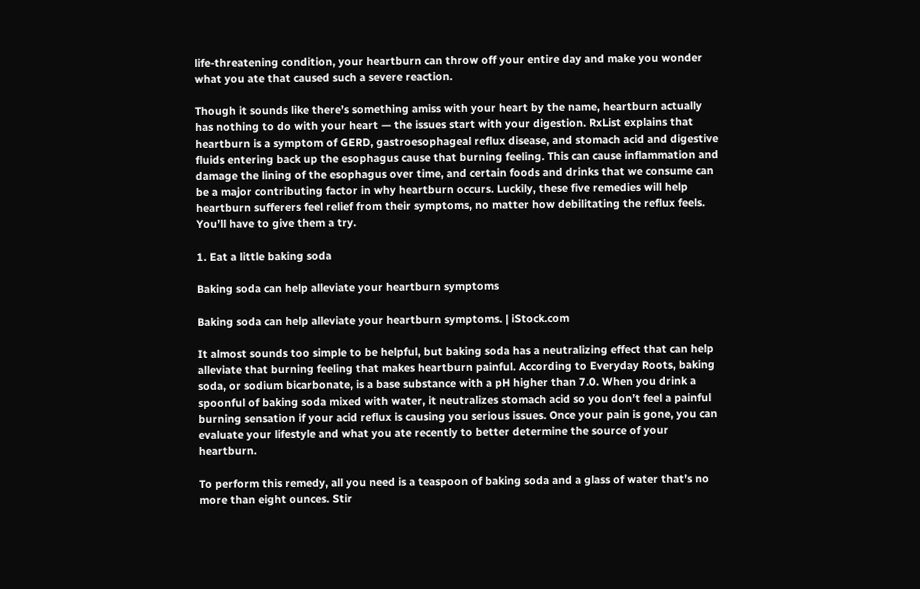life-threatening condition, your heartburn can throw off your entire day and make you wonder what you ate that caused such a severe reaction.

Though it sounds like there’s something amiss with your heart by the name, heartburn actually has nothing to do with your heart — the issues start with your digestion. RxList explains that heartburn is a symptom of GERD, gastroesophageal reflux disease, and stomach acid and digestive fluids entering back up the esophagus cause that burning feeling. This can cause inflammation and damage the lining of the esophagus over time, and certain foods and drinks that we consume can be a major contributing factor in why heartburn occurs. Luckily, these five remedies will help heartburn sufferers feel relief from their symptoms, no matter how debilitating the reflux feels. You’ll have to give them a try.

1. Eat a little baking soda

Baking soda can help alleviate your heartburn symptoms

Baking soda can help alleviate your heartburn symptoms. | iStock.com

It almost sounds too simple to be helpful, but baking soda has a neutralizing effect that can help alleviate that burning feeling that makes heartburn painful. According to Everyday Roots, baking soda, or sodium bicarbonate, is a base substance with a pH higher than 7.0. When you drink a spoonful of baking soda mixed with water, it neutralizes stomach acid so you don’t feel a painful burning sensation if your acid reflux is causing you serious issues. Once your pain is gone, you can evaluate your lifestyle and what you ate recently to better determine the source of your heartburn.

To perform this remedy, all you need is a teaspoon of baking soda and a glass of water that’s no more than eight ounces. Stir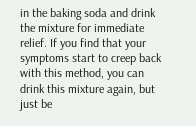in the baking soda and drink the mixture for immediate relief. If you find that your symptoms start to creep back with this method, you can drink this mixture again, but just be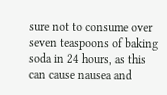sure not to consume over seven teaspoons of baking soda in 24 hours, as this can cause nausea and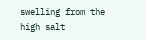swelling from the high salt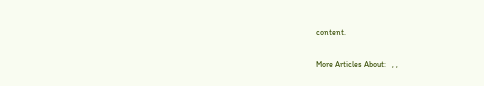content.

More Articles About:   , ,